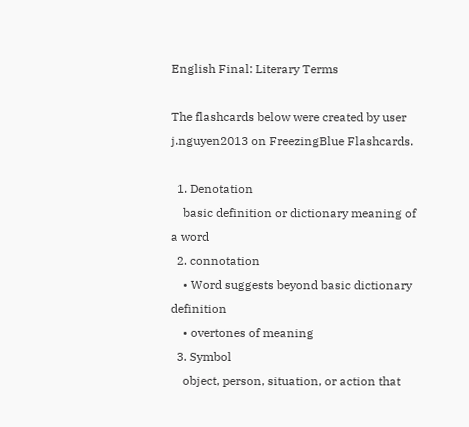English Final: Literary Terms

The flashcards below were created by user j.nguyen2013 on FreezingBlue Flashcards.

  1. Denotation
    basic definition or dictionary meaning of a word
  2. connotation
    • Word suggests beyond basic dictionary definition
    • overtones of meaning
  3. Symbol
    object, person, situation, or action that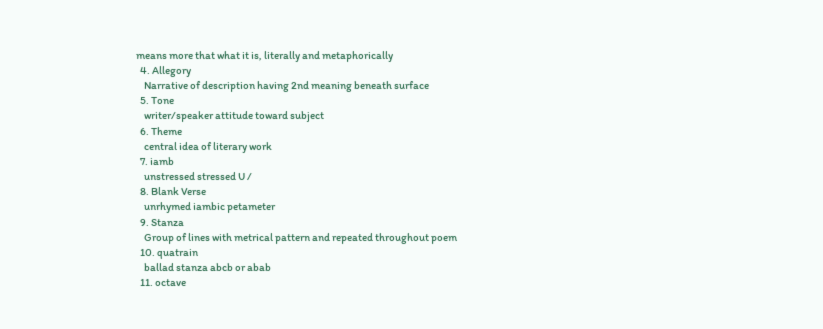means more that what it is, literally and metaphorically
  4. Allegory
    Narrative of description having 2nd meaning beneath surface
  5. Tone
    writer/speaker attitude toward subject
  6. Theme
    central idea of literary work
  7. iamb
    unstressed stressed U /
  8. Blank Verse
    unrhymed iambic petameter
  9. Stanza
    Group of lines with metrical pattern and repeated throughout poem
  10. quatrain
    ballad stanza abcb or abab
  11. octave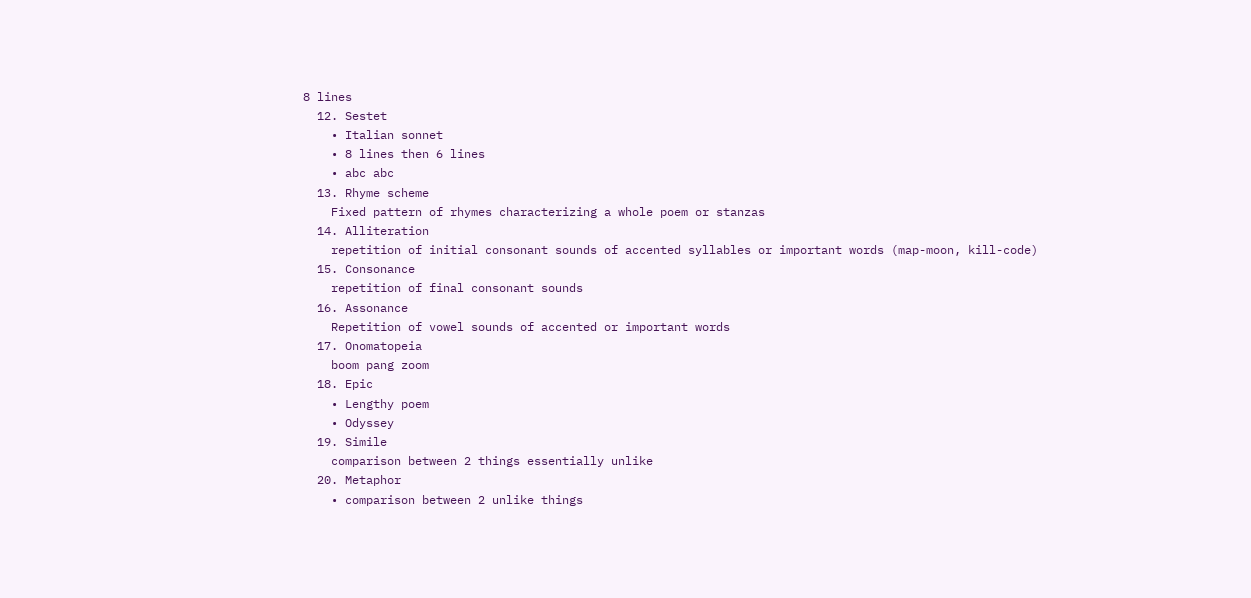8 lines
  12. Sestet
    • Italian sonnet
    • 8 lines then 6 lines
    • abc abc
  13. Rhyme scheme
    Fixed pattern of rhymes characterizing a whole poem or stanzas
  14. Alliteration
    repetition of initial consonant sounds of accented syllables or important words (map-moon, kill-code)
  15. Consonance
    repetition of final consonant sounds
  16. Assonance
    Repetition of vowel sounds of accented or important words
  17. Onomatopeia
    boom pang zoom
  18. Epic
    • Lengthy poem
    • Odyssey
  19. Simile
    comparison between 2 things essentially unlike
  20. Metaphor
    • comparison between 2 unlike things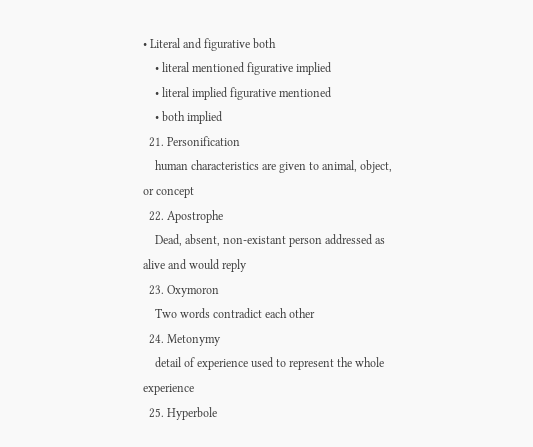• Literal and figurative both
    • literal mentioned figurative implied
    • literal implied figurative mentioned
    • both implied
  21. Personification
    human characteristics are given to animal, object, or concept
  22. Apostrophe
    Dead, absent, non-existant person addressed as alive and would reply
  23. Oxymoron
    Two words contradict each other
  24. Metonymy
    detail of experience used to represent the whole experience
  25. Hyperbole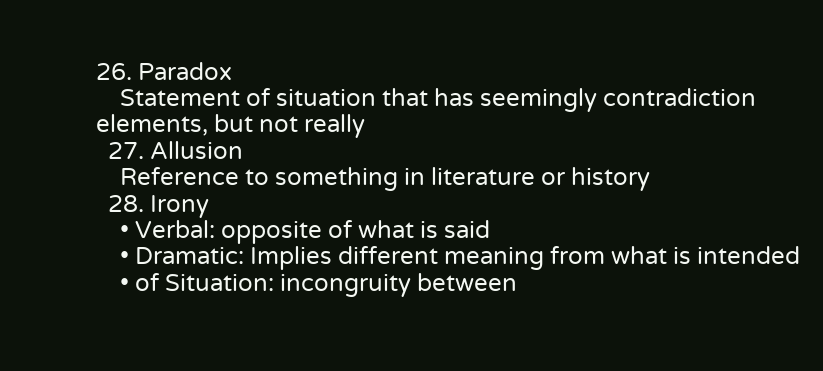26. Paradox
    Statement of situation that has seemingly contradiction elements, but not really
  27. Allusion
    Reference to something in literature or history
  28. Irony
    • Verbal: opposite of what is said
    • Dramatic: Implies different meaning from what is intended
    • of Situation: incongruity between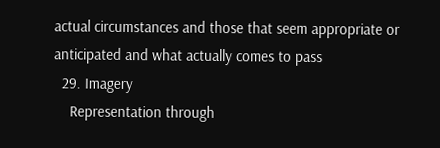actual circumstances and those that seem appropriate or anticipated and what actually comes to pass
  29. Imagery
    Representation through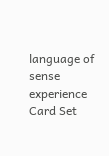language of sense experience
Card Set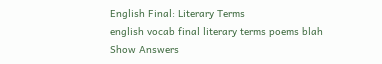English Final: Literary Terms
english vocab final literary terms poems blah
Show Answers